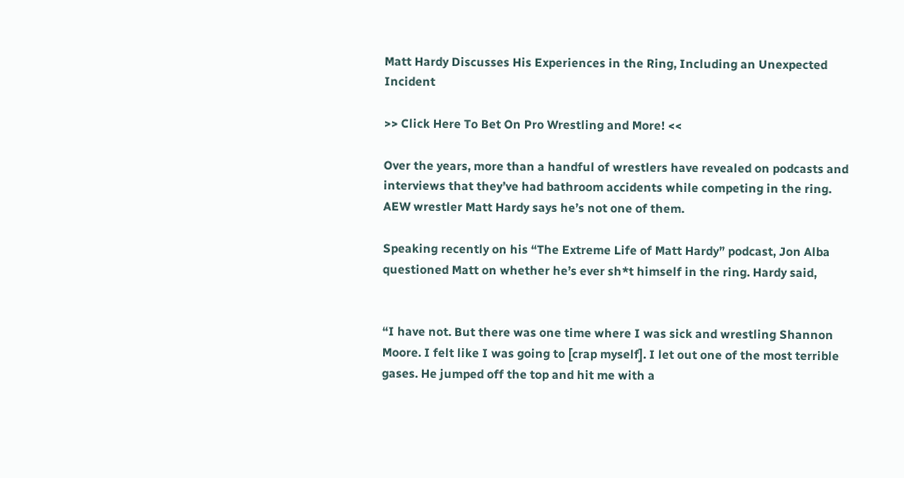Matt Hardy Discusses His Experiences in the Ring, Including an Unexpected Incident

>> Click Here To Bet On Pro Wrestling and More! <<

Over the years, more than a handful of wrestlers have revealed on podcasts and interviews that they’ve had bathroom accidents while competing in the ring. AEW wrestler Matt Hardy says he’s not one of them.

Speaking recently on his “The Extreme Life of Matt Hardy” podcast, Jon Alba questioned Matt on whether he’s ever sh*t himself in the ring. Hardy said,


“I have not. But there was one time where I was sick and wrestling Shannon Moore. I felt like I was going to [crap myself]. I let out one of the most terrible gases. He jumped off the top and hit me with a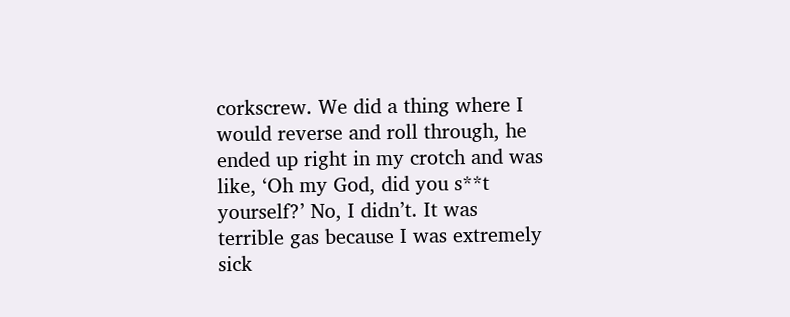corkscrew. We did a thing where I would reverse and roll through, he ended up right in my crotch and was like, ‘Oh my God, did you s**t yourself?’ No, I didn’t. It was terrible gas because I was extremely sick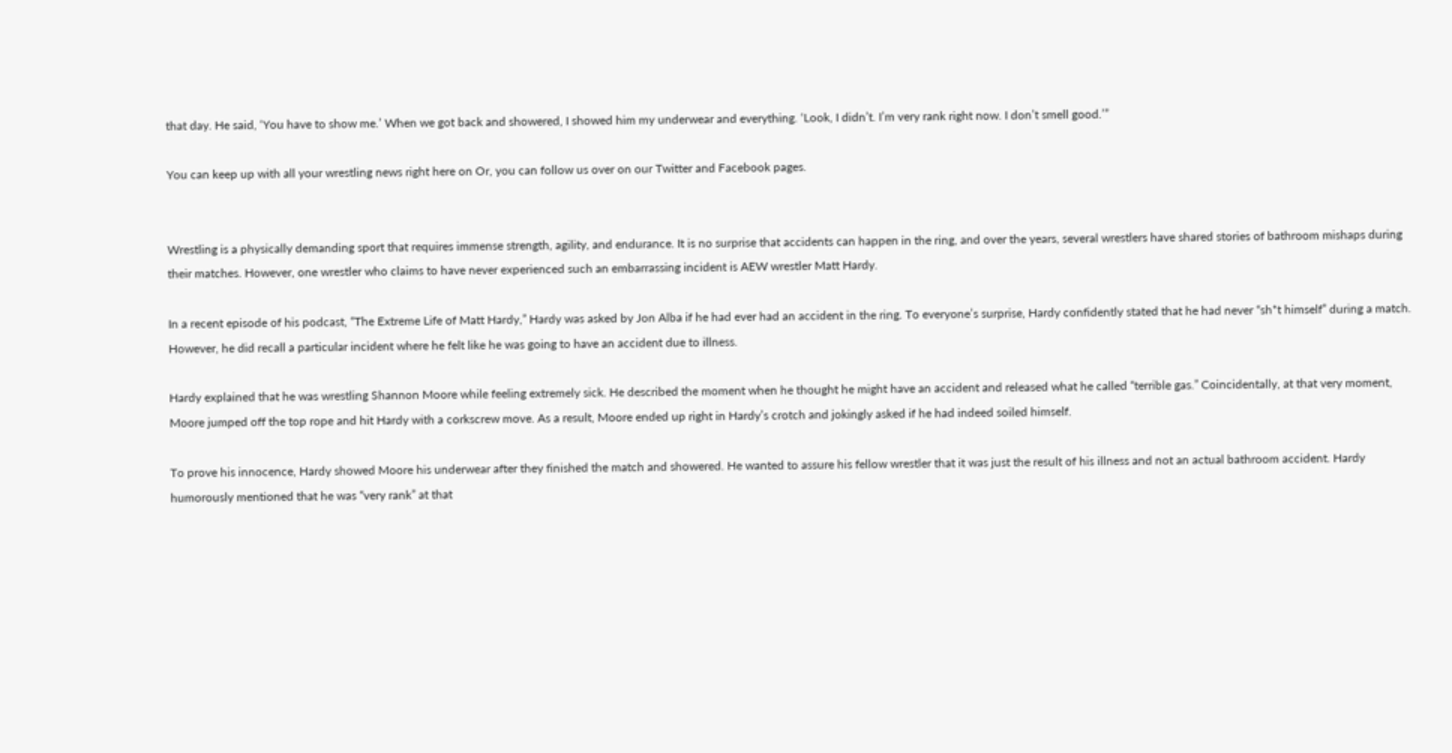that day. He said, ‘You have to show me.’ When we got back and showered, I showed him my underwear and everything. ‘Look, I didn’t. I’m very rank right now. I don’t smell good.’”

You can keep up with all your wrestling news right here on Or, you can follow us over on our Twitter and Facebook pages.


Wrestling is a physically demanding sport that requires immense strength, agility, and endurance. It is no surprise that accidents can happen in the ring, and over the years, several wrestlers have shared stories of bathroom mishaps during their matches. However, one wrestler who claims to have never experienced such an embarrassing incident is AEW wrestler Matt Hardy.

In a recent episode of his podcast, “The Extreme Life of Matt Hardy,” Hardy was asked by Jon Alba if he had ever had an accident in the ring. To everyone’s surprise, Hardy confidently stated that he had never “sh*t himself” during a match. However, he did recall a particular incident where he felt like he was going to have an accident due to illness.

Hardy explained that he was wrestling Shannon Moore while feeling extremely sick. He described the moment when he thought he might have an accident and released what he called “terrible gas.” Coincidentally, at that very moment, Moore jumped off the top rope and hit Hardy with a corkscrew move. As a result, Moore ended up right in Hardy’s crotch and jokingly asked if he had indeed soiled himself.

To prove his innocence, Hardy showed Moore his underwear after they finished the match and showered. He wanted to assure his fellow wrestler that it was just the result of his illness and not an actual bathroom accident. Hardy humorously mentioned that he was “very rank” at that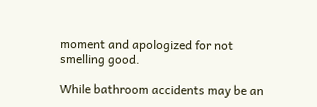moment and apologized for not smelling good.

While bathroom accidents may be an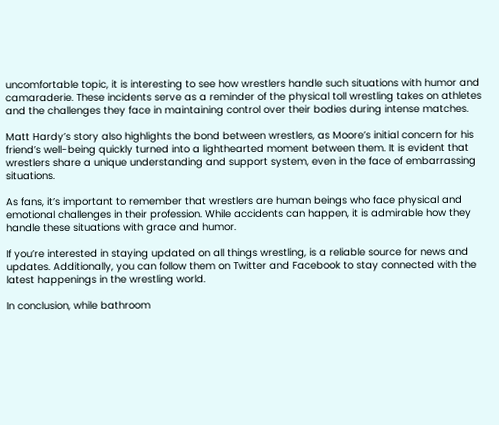uncomfortable topic, it is interesting to see how wrestlers handle such situations with humor and camaraderie. These incidents serve as a reminder of the physical toll wrestling takes on athletes and the challenges they face in maintaining control over their bodies during intense matches.

Matt Hardy’s story also highlights the bond between wrestlers, as Moore’s initial concern for his friend’s well-being quickly turned into a lighthearted moment between them. It is evident that wrestlers share a unique understanding and support system, even in the face of embarrassing situations.

As fans, it’s important to remember that wrestlers are human beings who face physical and emotional challenges in their profession. While accidents can happen, it is admirable how they handle these situations with grace and humor.

If you’re interested in staying updated on all things wrestling, is a reliable source for news and updates. Additionally, you can follow them on Twitter and Facebook to stay connected with the latest happenings in the wrestling world.

In conclusion, while bathroom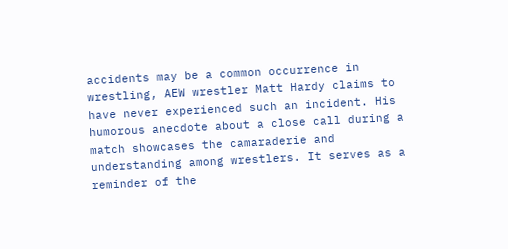accidents may be a common occurrence in wrestling, AEW wrestler Matt Hardy claims to have never experienced such an incident. His humorous anecdote about a close call during a match showcases the camaraderie and understanding among wrestlers. It serves as a reminder of the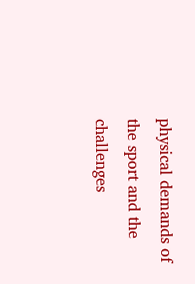physical demands of the sport and the challenges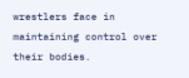wrestlers face in maintaining control over their bodies.